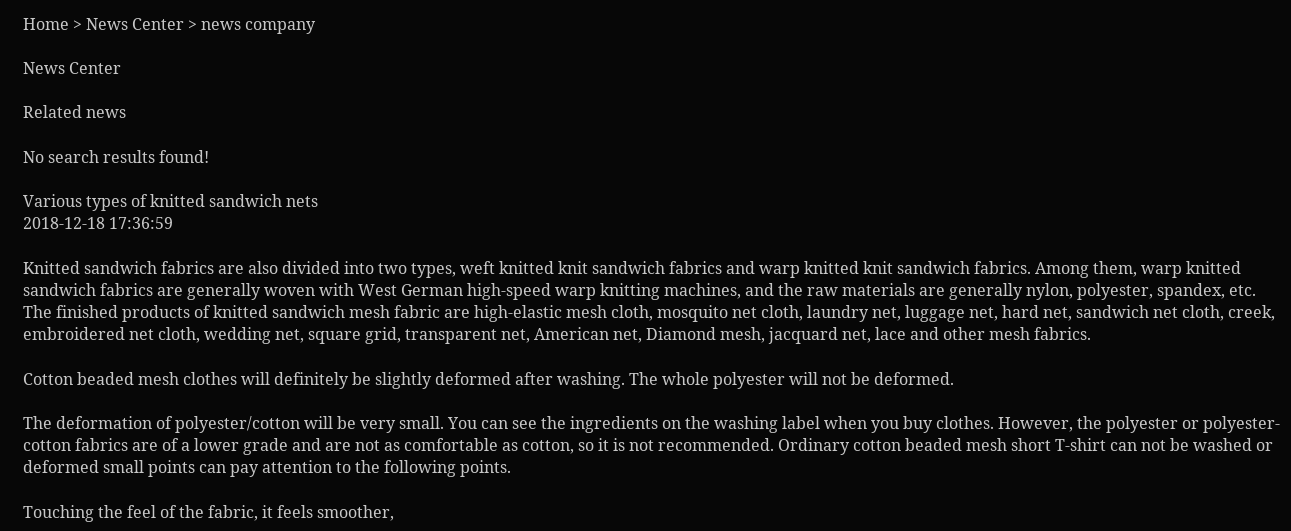Home > News Center > news company

News Center

Related news

No search results found!

Various types of knitted sandwich nets
2018-12-18 17:36:59

Knitted sandwich fabrics are also divided into two types, weft knitted knit sandwich fabrics and warp knitted knit sandwich fabrics. Among them, warp knitted sandwich fabrics are generally woven with West German high-speed warp knitting machines, and the raw materials are generally nylon, polyester, spandex, etc. The finished products of knitted sandwich mesh fabric are high-elastic mesh cloth, mosquito net cloth, laundry net, luggage net, hard net, sandwich net cloth, creek, embroidered net cloth, wedding net, square grid, transparent net, American net, Diamond mesh, jacquard net, lace and other mesh fabrics.

Cotton beaded mesh clothes will definitely be slightly deformed after washing. The whole polyester will not be deformed.

The deformation of polyester/cotton will be very small. You can see the ingredients on the washing label when you buy clothes. However, the polyester or polyester-cotton fabrics are of a lower grade and are not as comfortable as cotton, so it is not recommended. Ordinary cotton beaded mesh short T-shirt can not be washed or deformed small points can pay attention to the following points.

Touching the feel of the fabric, it feels smoother,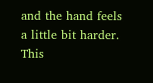and the hand feels a little bit harder. This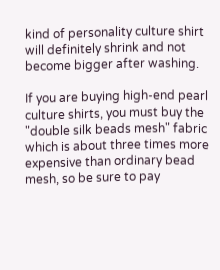kind of personality culture shirt will definitely shrink and not become bigger after washing.

If you are buying high-end pearl culture shirts, you must buy the "double silk beads mesh" fabric which is about three times more expensive than ordinary bead mesh, so be sure to pay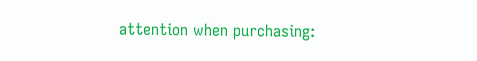attention when purchasing: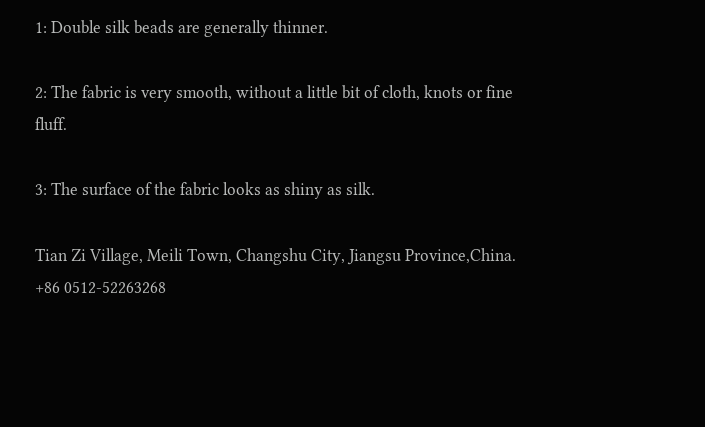1: Double silk beads are generally thinner.

2: The fabric is very smooth, without a little bit of cloth, knots or fine fluff.

3: The surface of the fabric looks as shiny as silk.

Tian Zi Village, Meili Town, Changshu City, Jiangsu Province,China.
+86 0512-52263268